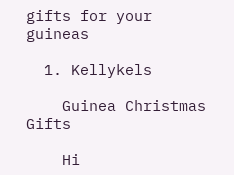gifts for your guineas

  1. Kellykels

    Guinea Christmas Gifts

    Hi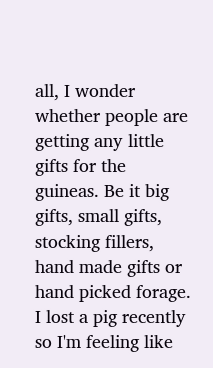all, I wonder whether people are getting any little gifts for the guineas. Be it big gifts, small gifts, stocking fillers, hand made gifts or hand picked forage. I lost a pig recently so I'm feeling like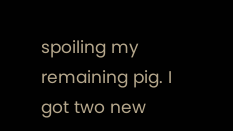spoiling my remaining pig. I got two new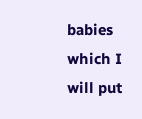babies which I will put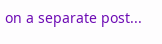on a separate post...